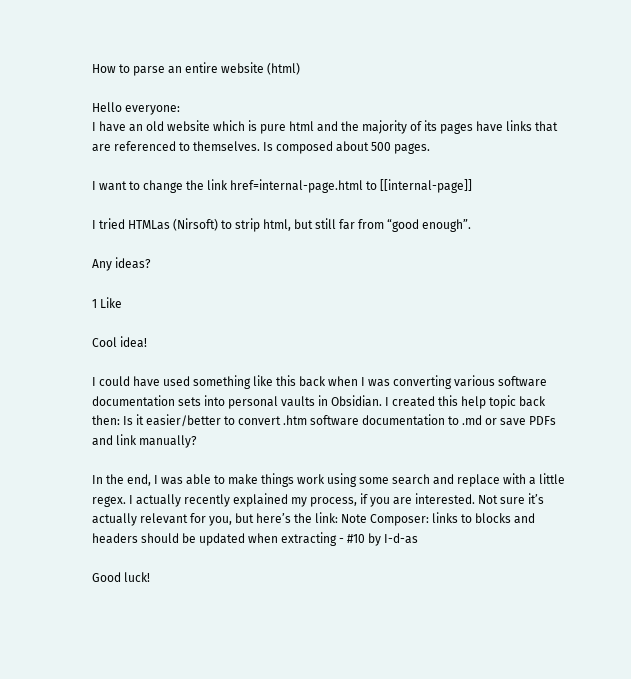How to parse an entire website (html)

Hello everyone:
I have an old website which is pure html and the majority of its pages have links that are referenced to themselves. Is composed about 500 pages.

I want to change the link href=internal-page.html to [[internal-page]]

I tried HTMLas (Nirsoft) to strip html, but still far from “good enough”.

Any ideas?

1 Like

Cool idea!

I could have used something like this back when I was converting various software documentation sets into personal vaults in Obsidian. I created this help topic back then: Is it easier/better to convert .htm software documentation to .md or save PDFs and link manually?

In the end, I was able to make things work using some search and replace with a little regex. I actually recently explained my process, if you are interested. Not sure it’s actually relevant for you, but here’s the link: Note Composer: links to blocks and headers should be updated when extracting - #10 by I-d-as

Good luck!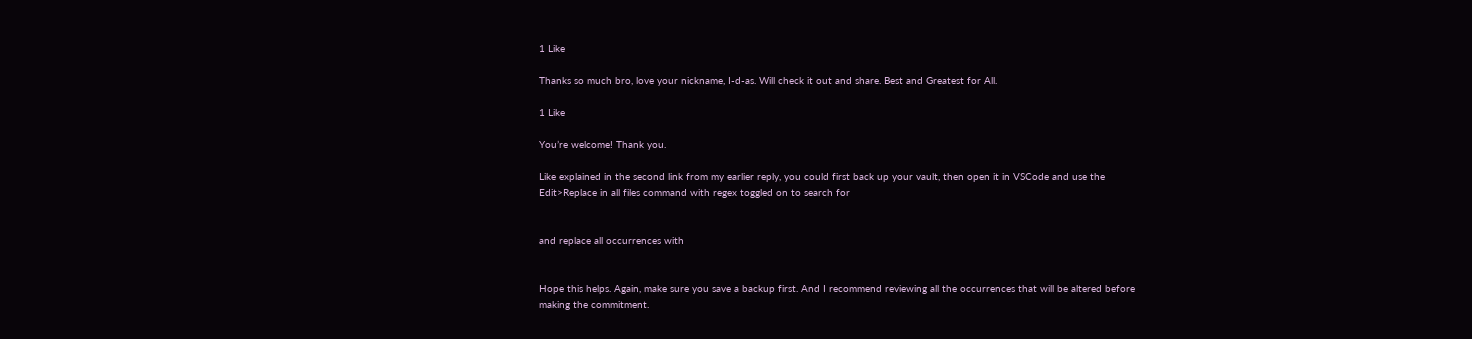1 Like

Thanks so much bro, love your nickname, I-d-as. Will check it out and share. Best and Greatest for All.

1 Like

You’re welcome! Thank you.

Like explained in the second link from my earlier reply, you could first back up your vault, then open it in VSCode and use the Edit>Replace in all files command with regex toggled on to search for


and replace all occurrences with


Hope this helps. Again, make sure you save a backup first. And I recommend reviewing all the occurrences that will be altered before making the commitment.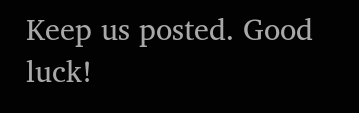Keep us posted. Good luck!